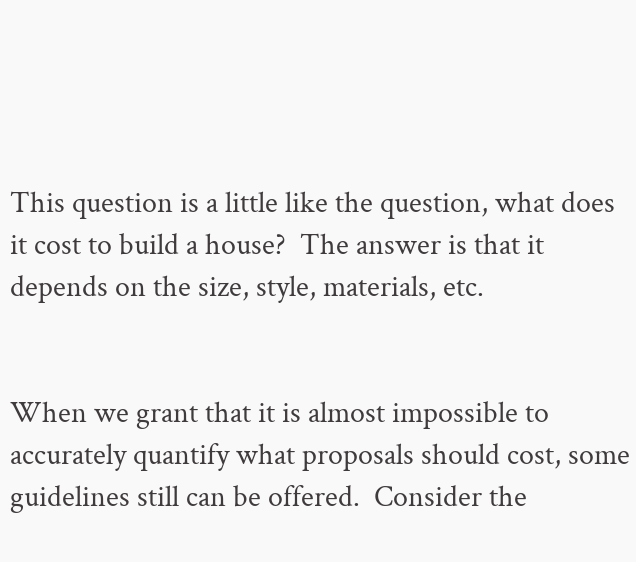This question is a little like the question, what does it cost to build a house?  The answer is that it depends on the size, style, materials, etc.


When we grant that it is almost impossible to accurately quantify what proposals should cost, some guidelines still can be offered.  Consider the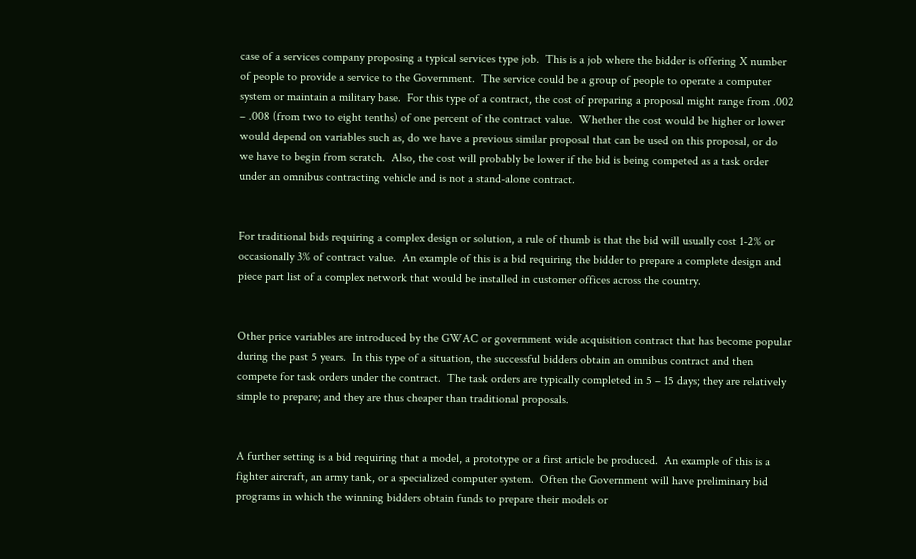case of a services company proposing a typical services type job.  This is a job where the bidder is offering X number of people to provide a service to the Government.  The service could be a group of people to operate a computer system or maintain a military base.  For this type of a contract, the cost of preparing a proposal might range from .002 – .008 (from two to eight tenths) of one percent of the contract value.  Whether the cost would be higher or lower would depend on variables such as, do we have a previous similar proposal that can be used on this proposal, or do we have to begin from scratch.  Also, the cost will probably be lower if the bid is being competed as a task order under an omnibus contracting vehicle and is not a stand-alone contract.


For traditional bids requiring a complex design or solution, a rule of thumb is that the bid will usually cost 1-2% or occasionally 3% of contract value.  An example of this is a bid requiring the bidder to prepare a complete design and piece part list of a complex network that would be installed in customer offices across the country.


Other price variables are introduced by the GWAC or government wide acquisition contract that has become popular during the past 5 years.  In this type of a situation, the successful bidders obtain an omnibus contract and then compete for task orders under the contract.  The task orders are typically completed in 5 – 15 days; they are relatively simple to prepare; and they are thus cheaper than traditional proposals.


A further setting is a bid requiring that a model, a prototype or a first article be produced.  An example of this is a fighter aircraft, an army tank, or a specialized computer system.  Often the Government will have preliminary bid programs in which the winning bidders obtain funds to prepare their models or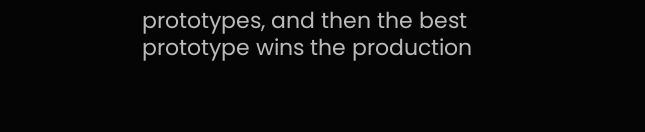prototypes, and then the best prototype wins the production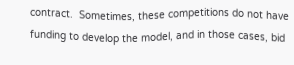contract.  Sometimes, these competitions do not have funding to develop the model, and in those cases, bid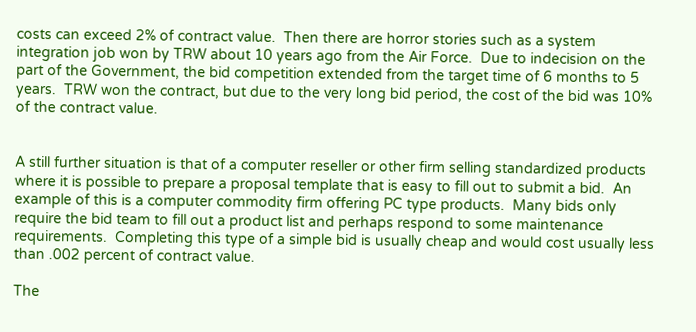costs can exceed 2% of contract value.  Then there are horror stories such as a system integration job won by TRW about 10 years ago from the Air Force.  Due to indecision on the part of the Government, the bid competition extended from the target time of 6 months to 5 years.  TRW won the contract, but due to the very long bid period, the cost of the bid was 10% of the contract value.


A still further situation is that of a computer reseller or other firm selling standardized products where it is possible to prepare a proposal template that is easy to fill out to submit a bid.  An example of this is a computer commodity firm offering PC type products.  Many bids only require the bid team to fill out a product list and perhaps respond to some maintenance requirements.  Completing this type of a simple bid is usually cheap and would cost usually less than .002 percent of contract value.

The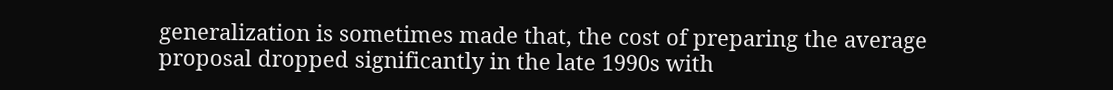generalization is sometimes made that, the cost of preparing the average proposal dropped significantly in the late 1990s with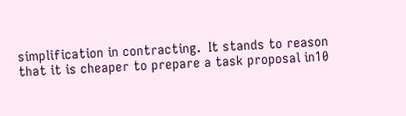simplification in contracting.  It stands to reason that it is cheaper to prepare a task proposal in10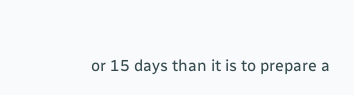or 15 days than it is to prepare a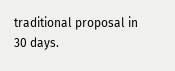traditional proposal in 30 days.